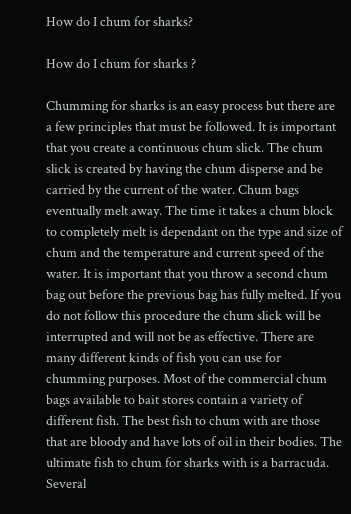How do I chum for sharks?

How do I chum for sharks ?

Chumming for sharks is an easy process but there are a few principles that must be followed. It is important that you create a continuous chum slick. The chum slick is created by having the chum disperse and be carried by the current of the water. Chum bags eventually melt away. The time it takes a chum block to completely melt is dependant on the type and size of chum and the temperature and current speed of the water. It is important that you throw a second chum bag out before the previous bag has fully melted. If you do not follow this procedure the chum slick will be interrupted and will not be as effective. There are many different kinds of fish you can use for chumming purposes. Most of the commercial chum bags available to bait stores contain a variety of different fish. The best fish to chum with are those that are bloody and have lots of oil in their bodies. The ultimate fish to chum for sharks with is a barracuda. Several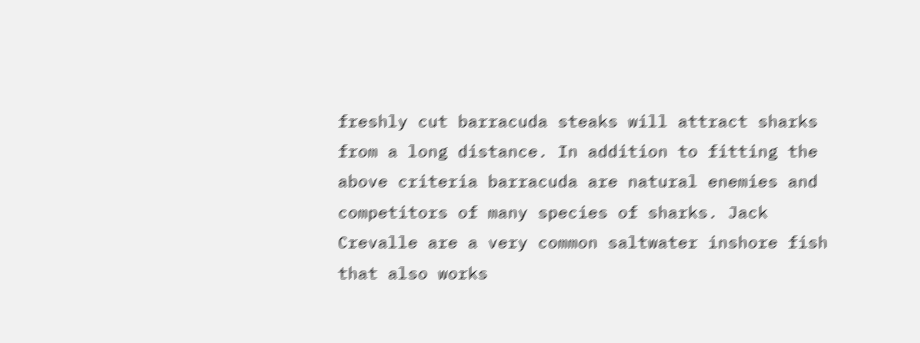freshly cut barracuda steaks will attract sharks from a long distance. In addition to fitting the above criteria barracuda are natural enemies and competitors of many species of sharks. Jack Crevalle are a very common saltwater inshore fish that also works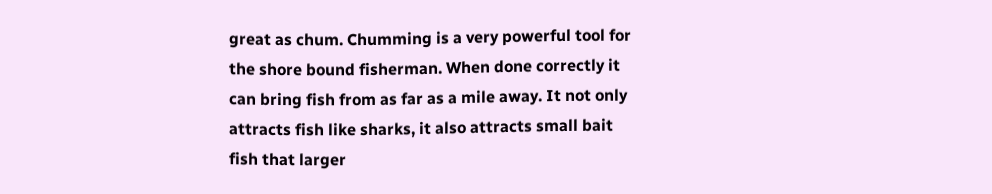great as chum. Chumming is a very powerful tool for the shore bound fisherman. When done correctly it can bring fish from as far as a mile away. It not only attracts fish like sharks, it also attracts small bait fish that larger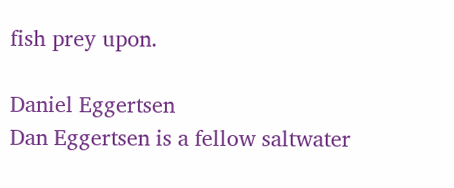fish prey upon.

Daniel Eggertsen
Dan Eggertsen is a fellow saltwater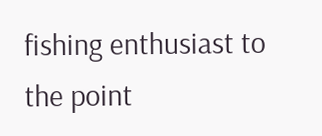fishing enthusiast to the point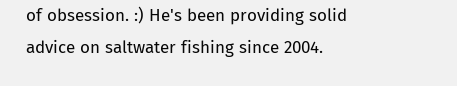of obsession. :) He's been providing solid advice on saltwater fishing since 2004.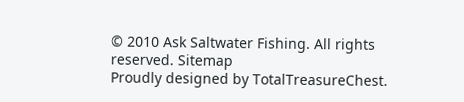© 2010 Ask Saltwater Fishing. All rights reserved. Sitemap
Proudly designed by TotalTreasureChest.